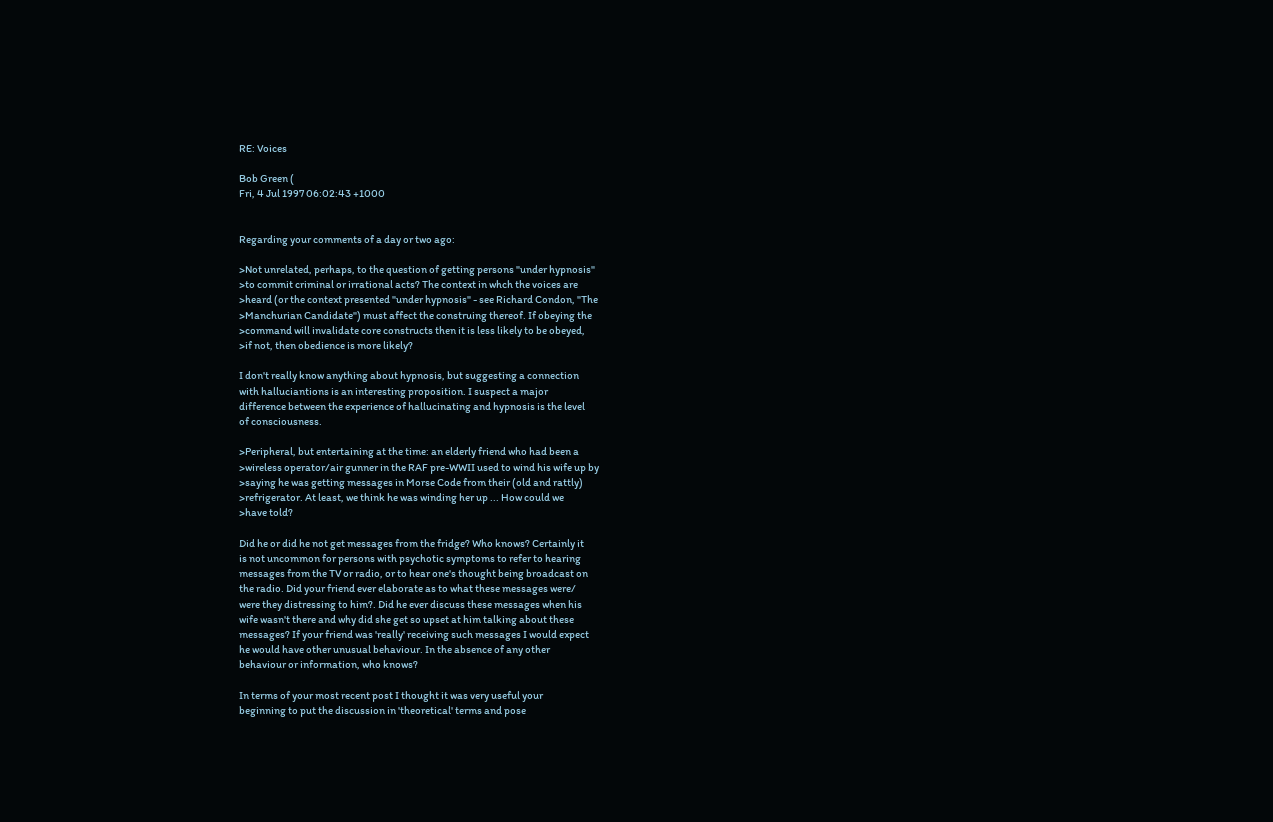RE: Voices

Bob Green (
Fri, 4 Jul 1997 06:02:43 +1000


Regarding your comments of a day or two ago:

>Not unrelated, perhaps, to the question of getting persons "under hypnosis"
>to commit criminal or irrational acts? The context in whch the voices are
>heard (or the context presented "under hypnosis" - see Richard Condon, "The
>Manchurian Candidate") must affect the construing thereof. If obeying the
>command will invalidate core constructs then it is less likely to be obeyed,
>if not, then obedience is more likely?

I don't really know anything about hypnosis, but suggesting a connection
with halluciantions is an interesting proposition. I suspect a major
difference between the experience of hallucinating and hypnosis is the level
of consciousness.

>Peripheral, but entertaining at the time: an elderly friend who had been a
>wireless operator/air gunner in the RAF pre-WWII used to wind his wife up by
>saying he was getting messages in Morse Code from their (old and rattly)
>refrigerator. At least, we think he was winding her up ... How could we
>have told?

Did he or did he not get messages from the fridge? Who knows? Certainly it
is not uncommon for persons with psychotic symptoms to refer to hearing
messages from the TV or radio, or to hear one's thought being broadcast on
the radio. Did your friend ever elaborate as to what these messages were/
were they distressing to him?. Did he ever discuss these messages when his
wife wasn't there and why did she get so upset at him talking about these
messages? If your friend was 'really' receiving such messages I would expect
he would have other unusual behaviour. In the absence of any other
behaviour or information, who knows?

In terms of your most recent post I thought it was very useful your
beginning to put the discussion in 'theoretical' terms and pose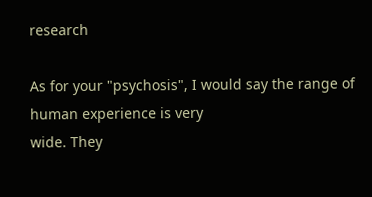research

As for your "psychosis", I would say the range of human experience is very
wide. They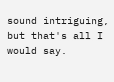sound intriguing, but that's all I would say.